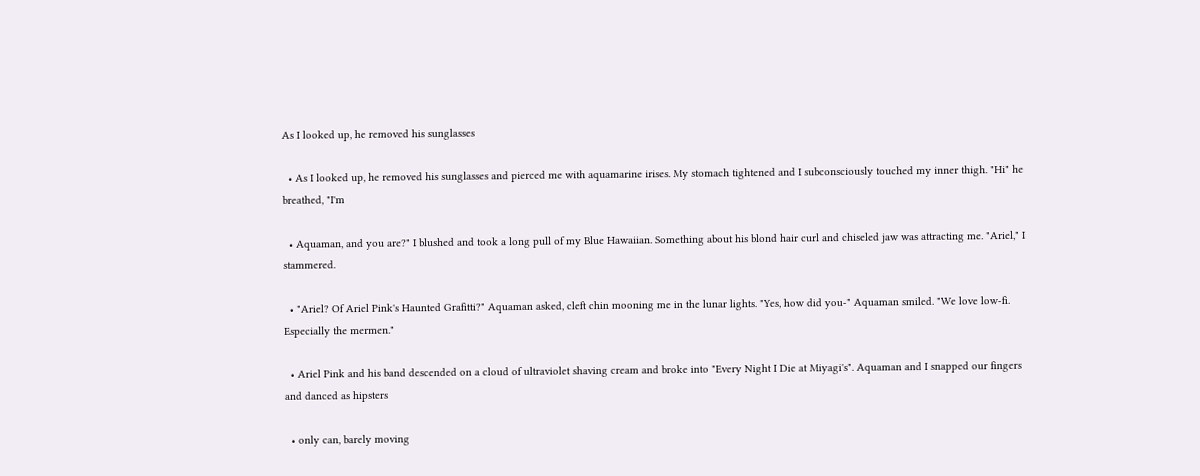As I looked up, he removed his sunglasses

  • As I looked up, he removed his sunglasses and pierced me with aquamarine irises. My stomach tightened and I subconsciously touched my inner thigh. "Hi" he breathed, "I'm

  • Aquaman, and you are?" I blushed and took a long pull of my Blue Hawaiian. Something about his blond hair curl and chiseled jaw was attracting me. "Ariel," I stammered.

  • "Ariel? Of Ariel Pink's Haunted Grafitti?" Aquaman asked, cleft chin mooning me in the lunar lights. "Yes, how did you-" Aquaman smiled. "We love low-fi. Especially the mermen."

  • Ariel Pink and his band descended on a cloud of ultraviolet shaving cream and broke into "Every Night I Die at Miyagi's". Aquaman and I snapped our fingers and danced as hipsters

  • only can, barely moving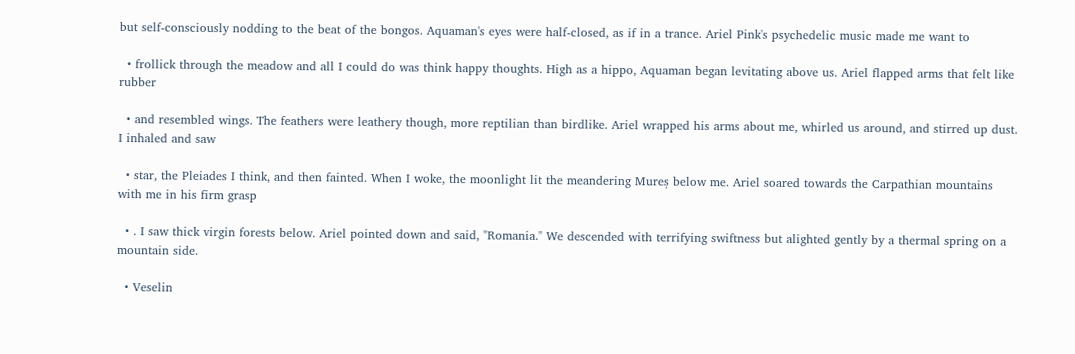but self-consciously nodding to the beat of the bongos. Aquaman's eyes were half-closed, as if in a trance. Ariel Pink's psychedelic music made me want to

  • frollick through the meadow and all I could do was think happy thoughts. High as a hippo, Aquaman began levitating above us. Ariel flapped arms that felt like rubber

  • and resembled wings. The feathers were leathery though, more reptilian than birdlike. Ariel wrapped his arms about me, whirled us around, and stirred up dust. I inhaled and saw

  • star, the Pleiades I think, and then fainted. When I woke, the moonlight lit the meandering Mureș below me. Ariel soared towards the Carpathian mountains with me in his firm grasp

  • . I saw thick virgin forests below. Ariel pointed down and said, "Romania." We descended with terrifying swiftness but alighted gently by a thermal spring on a mountain side.

  • Veselin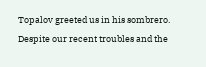Topalov greeted us in his sombrero. Despite our recent troubles and the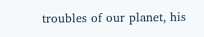troubles of our planet, his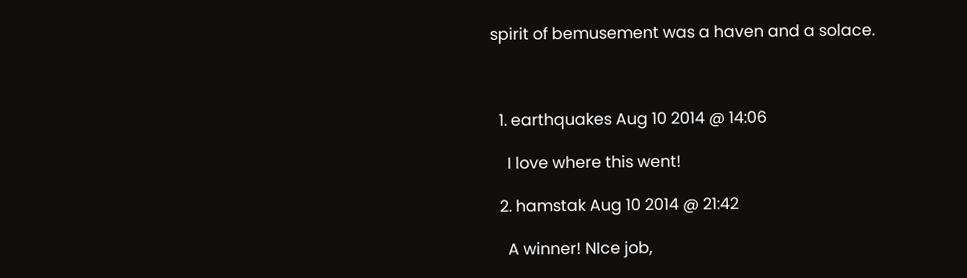spirit of bemusement was a haven and a solace.



  1. earthquakes Aug 10 2014 @ 14:06

    I love where this went!

  2. hamstak Aug 10 2014 @ 21:42

    A winner! NIce job,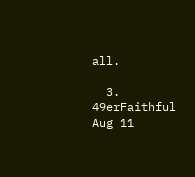all.

  3. 49erFaithful Aug 11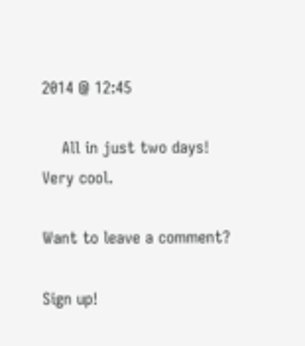2014 @ 12:45

    All in just two days! Very cool.

Want to leave a comment?

Sign up!